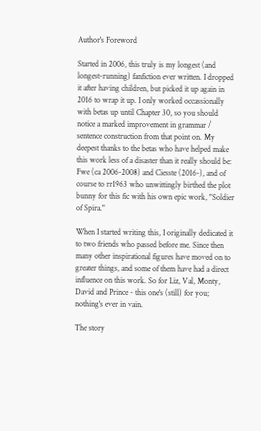Author's Foreword

Started in 2006, this truly is my longest (and longest-running) fanfiction ever written. I dropped it after having children, but picked it up again in 2016 to wrap it up. I only worked occassionally with betas up until Chapter 30, so you should notice a marked improvement in grammar / sentence construction from that point on. My deepest thanks to the betas who have helped make this work less of a disaster than it really should be: Fwe (ca 2006-2008) and Ciesste (2016-), and of course to rr1963 who unwittingly birthed the plot bunny for this fic with his own epic work, "Soldier of Spira."

When I started writing this, I originally dedicated it to two friends who passed before me. Since then many other inspirational figures have moved on to greater things, and some of them have had a direct influence on this work. So for Liz, Val, Monty, David and Prince - this one's (still) for you; nothing's ever in vain.

The story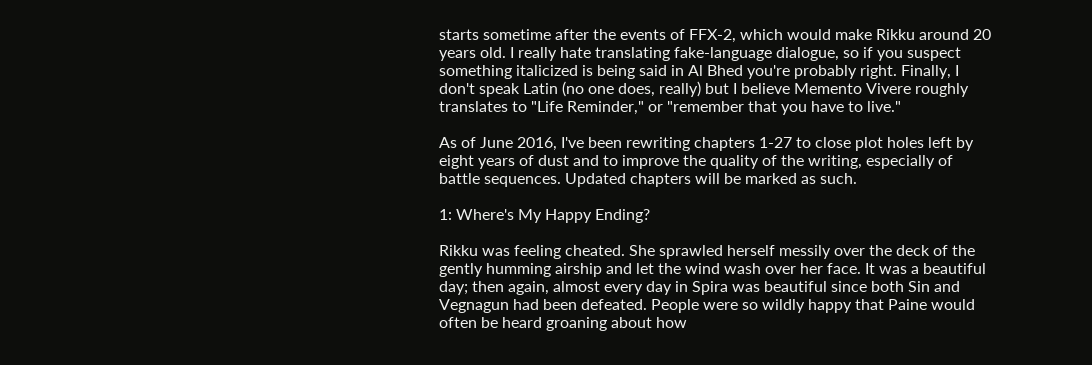starts sometime after the events of FFX-2, which would make Rikku around 20 years old. I really hate translating fake-language dialogue, so if you suspect something italicized is being said in Al Bhed you're probably right. Finally, I don't speak Latin (no one does, really) but I believe Memento Vivere roughly translates to "Life Reminder," or "remember that you have to live."

As of June 2016, I've been rewriting chapters 1-27 to close plot holes left by eight years of dust and to improve the quality of the writing, especially of battle sequences. Updated chapters will be marked as such.

1: Where's My Happy Ending?

Rikku was feeling cheated. She sprawled herself messily over the deck of the gently humming airship and let the wind wash over her face. It was a beautiful day; then again, almost every day in Spira was beautiful since both Sin and Vegnagun had been defeated. People were so wildly happy that Paine would often be heard groaning about how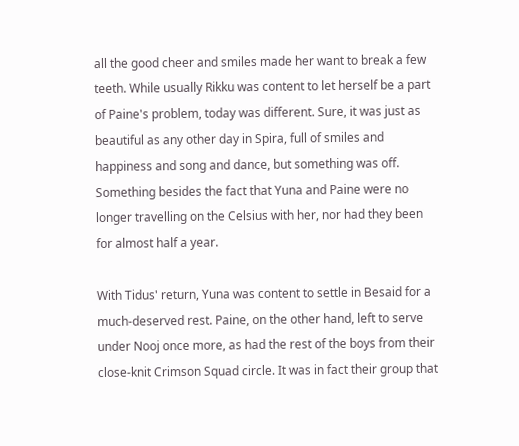all the good cheer and smiles made her want to break a few teeth. While usually Rikku was content to let herself be a part of Paine's problem, today was different. Sure, it was just as beautiful as any other day in Spira, full of smiles and happiness and song and dance, but something was off. Something besides the fact that Yuna and Paine were no longer travelling on the Celsius with her, nor had they been for almost half a year.

With Tidus' return, Yuna was content to settle in Besaid for a much-deserved rest. Paine, on the other hand, left to serve under Nooj once more, as had the rest of the boys from their close-knit Crimson Squad circle. It was in fact their group that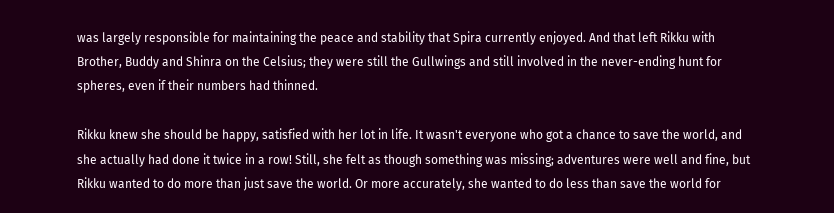was largely responsible for maintaining the peace and stability that Spira currently enjoyed. And that left Rikku with Brother, Buddy and Shinra on the Celsius; they were still the Gullwings and still involved in the never-ending hunt for spheres, even if their numbers had thinned.

Rikku knew she should be happy, satisfied with her lot in life. It wasn't everyone who got a chance to save the world, and she actually had done it twice in a row! Still, she felt as though something was missing; adventures were well and fine, but Rikku wanted to do more than just save the world. Or more accurately, she wanted to do less than save the world for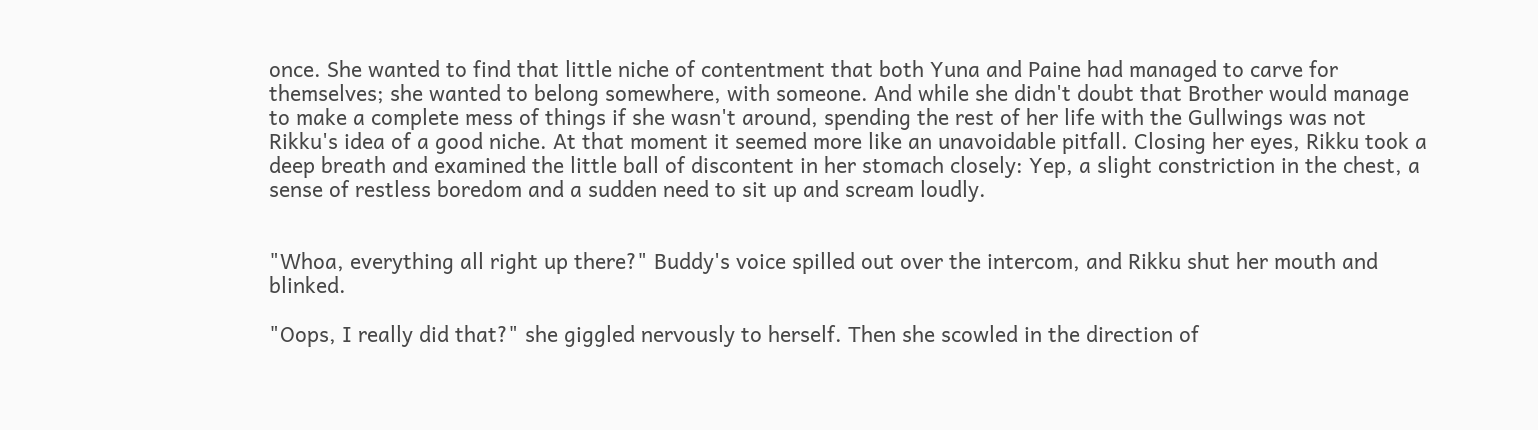once. She wanted to find that little niche of contentment that both Yuna and Paine had managed to carve for themselves; she wanted to belong somewhere, with someone. And while she didn't doubt that Brother would manage to make a complete mess of things if she wasn't around, spending the rest of her life with the Gullwings was not Rikku's idea of a good niche. At that moment it seemed more like an unavoidable pitfall. Closing her eyes, Rikku took a deep breath and examined the little ball of discontent in her stomach closely: Yep, a slight constriction in the chest, a sense of restless boredom and a sudden need to sit up and scream loudly.


"Whoa, everything all right up there?" Buddy's voice spilled out over the intercom, and Rikku shut her mouth and blinked.

"Oops, I really did that?" she giggled nervously to herself. Then she scowled in the direction of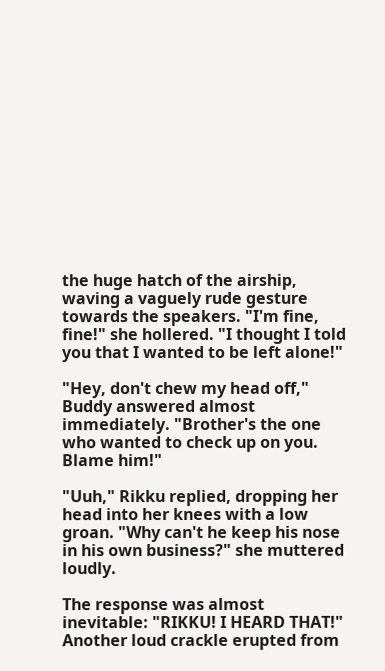the huge hatch of the airship, waving a vaguely rude gesture towards the speakers. "I'm fine, fine!" she hollered. "I thought I told you that I wanted to be left alone!"

"Hey, don't chew my head off," Buddy answered almost immediately. "Brother's the one who wanted to check up on you. Blame him!"

"Uuh," Rikku replied, dropping her head into her knees with a low groan. "Why can't he keep his nose in his own business?" she muttered loudly.

The response was almost inevitable: "RIKKU! I HEARD THAT!" Another loud crackle erupted from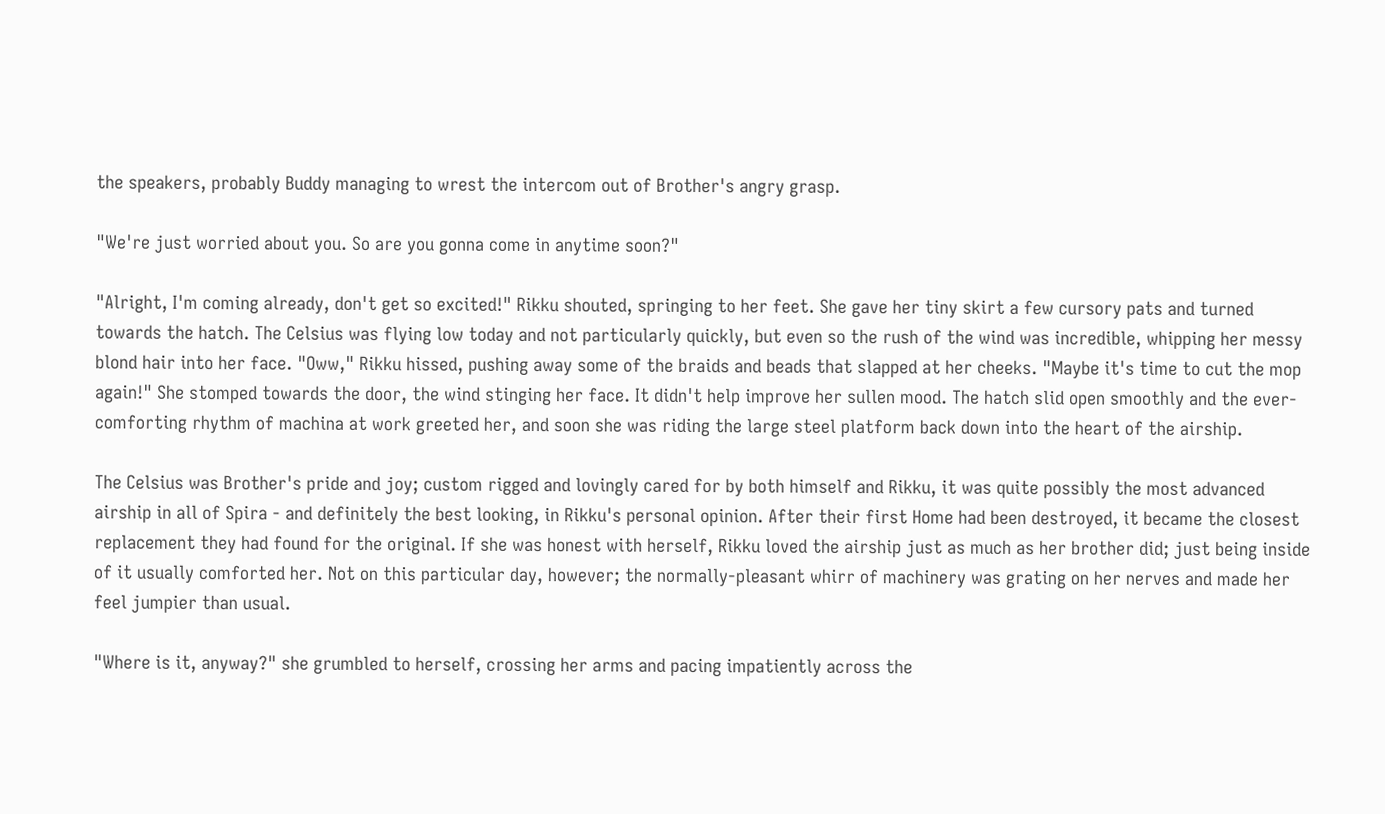the speakers, probably Buddy managing to wrest the intercom out of Brother's angry grasp.

"We're just worried about you. So are you gonna come in anytime soon?"

"Alright, I'm coming already, don't get so excited!" Rikku shouted, springing to her feet. She gave her tiny skirt a few cursory pats and turned towards the hatch. The Celsius was flying low today and not particularly quickly, but even so the rush of the wind was incredible, whipping her messy blond hair into her face. "Oww," Rikku hissed, pushing away some of the braids and beads that slapped at her cheeks. "Maybe it's time to cut the mop again!" She stomped towards the door, the wind stinging her face. It didn't help improve her sullen mood. The hatch slid open smoothly and the ever-comforting rhythm of machina at work greeted her, and soon she was riding the large steel platform back down into the heart of the airship.

The Celsius was Brother's pride and joy; custom rigged and lovingly cared for by both himself and Rikku, it was quite possibly the most advanced airship in all of Spira - and definitely the best looking, in Rikku's personal opinion. After their first Home had been destroyed, it became the closest replacement they had found for the original. If she was honest with herself, Rikku loved the airship just as much as her brother did; just being inside of it usually comforted her. Not on this particular day, however; the normally-pleasant whirr of machinery was grating on her nerves and made her feel jumpier than usual.

"Where is it, anyway?" she grumbled to herself, crossing her arms and pacing impatiently across the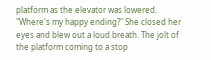platform as the elevator was lowered. "Where's my happy ending?" She closed her eyes and blew out a loud breath. The jolt of the platform coming to a stop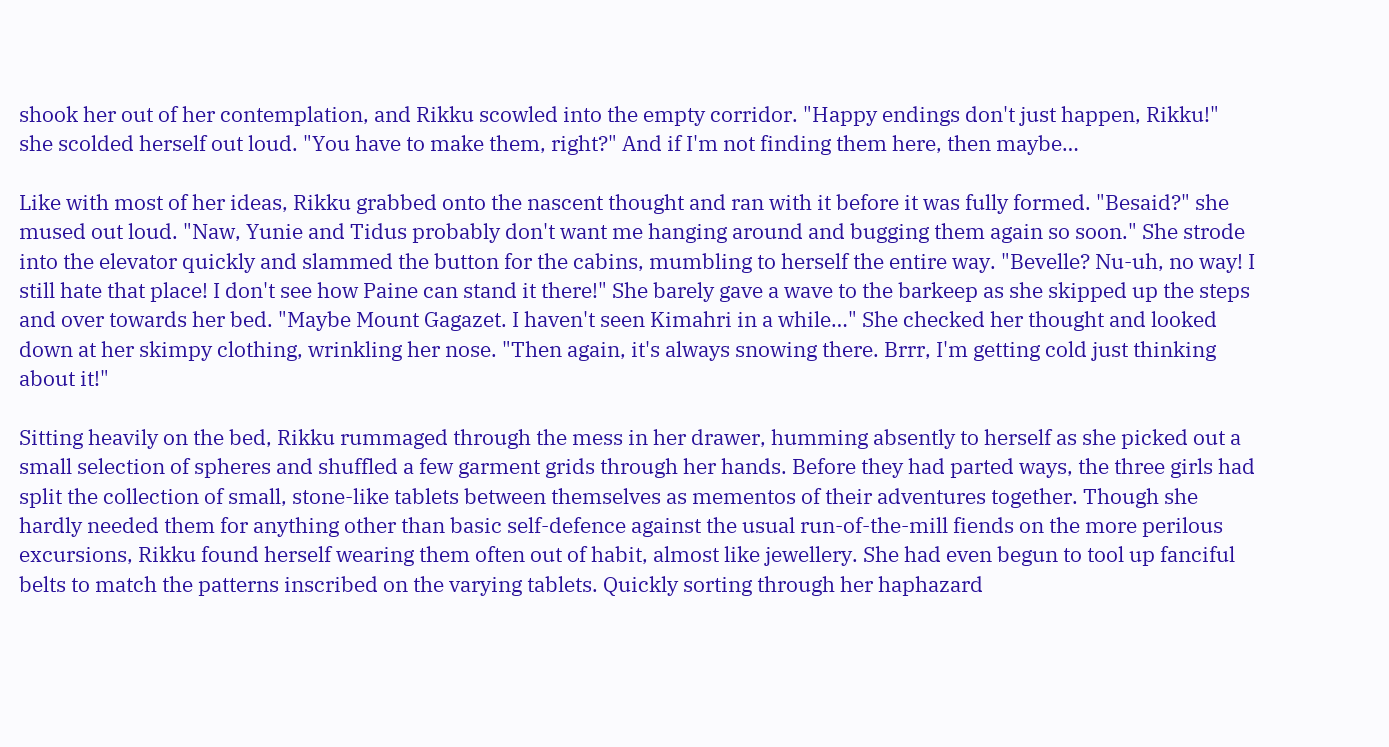shook her out of her contemplation, and Rikku scowled into the empty corridor. "Happy endings don't just happen, Rikku!" she scolded herself out loud. "You have to make them, right?" And if I'm not finding them here, then maybe…

Like with most of her ideas, Rikku grabbed onto the nascent thought and ran with it before it was fully formed. "Besaid?" she mused out loud. "Naw, Yunie and Tidus probably don't want me hanging around and bugging them again so soon." She strode into the elevator quickly and slammed the button for the cabins, mumbling to herself the entire way. "Bevelle? Nu-uh, no way! I still hate that place! I don't see how Paine can stand it there!" She barely gave a wave to the barkeep as she skipped up the steps and over towards her bed. "Maybe Mount Gagazet. I haven't seen Kimahri in a while…" She checked her thought and looked down at her skimpy clothing, wrinkling her nose. "Then again, it's always snowing there. Brrr, I'm getting cold just thinking about it!"

Sitting heavily on the bed, Rikku rummaged through the mess in her drawer, humming absently to herself as she picked out a small selection of spheres and shuffled a few garment grids through her hands. Before they had parted ways, the three girls had split the collection of small, stone-like tablets between themselves as mementos of their adventures together. Though she hardly needed them for anything other than basic self-defence against the usual run-of-the-mill fiends on the more perilous excursions, Rikku found herself wearing them often out of habit, almost like jewellery. She had even begun to tool up fanciful belts to match the patterns inscribed on the varying tablets. Quickly sorting through her haphazard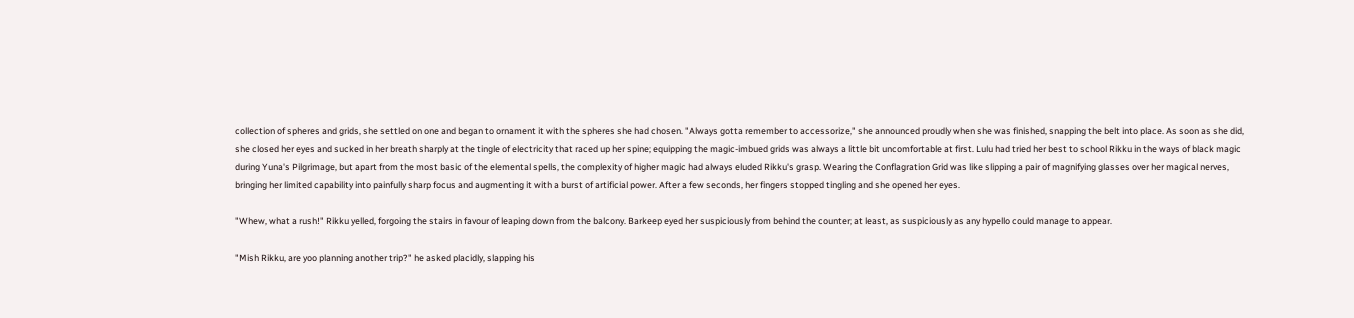collection of spheres and grids, she settled on one and began to ornament it with the spheres she had chosen. "Always gotta remember to accessorize," she announced proudly when she was finished, snapping the belt into place. As soon as she did, she closed her eyes and sucked in her breath sharply at the tingle of electricity that raced up her spine; equipping the magic-imbued grids was always a little bit uncomfortable at first. Lulu had tried her best to school Rikku in the ways of black magic during Yuna's Pilgrimage, but apart from the most basic of the elemental spells, the complexity of higher magic had always eluded Rikku's grasp. Wearing the Conflagration Grid was like slipping a pair of magnifying glasses over her magical nerves, bringing her limited capability into painfully sharp focus and augmenting it with a burst of artificial power. After a few seconds, her fingers stopped tingling and she opened her eyes.

"Whew, what a rush!" Rikku yelled, forgoing the stairs in favour of leaping down from the balcony. Barkeep eyed her suspiciously from behind the counter; at least, as suspiciously as any hypello could manage to appear.

"Mish Rikku, are yoo planning another trip?" he asked placidly, slapping his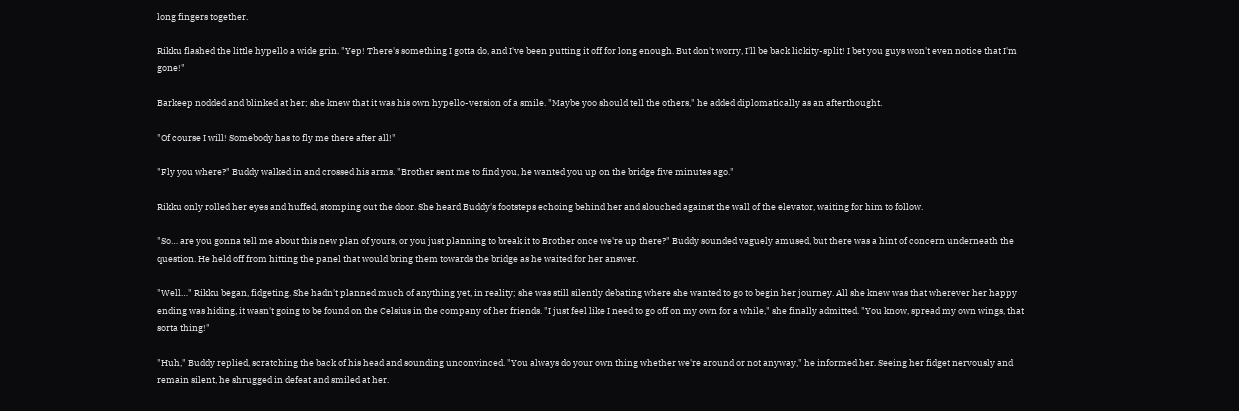long fingers together.

Rikku flashed the little hypello a wide grin. "Yep! There's something I gotta do, and I've been putting it off for long enough. But don't worry, I'll be back lickity-split! I bet you guys won't even notice that I'm gone!"

Barkeep nodded and blinked at her; she knew that it was his own hypello-version of a smile. "Maybe yoo should tell the others," he added diplomatically as an afterthought.

"Of course I will! Somebody has to fly me there after all!"

"Fly you where?" Buddy walked in and crossed his arms. "Brother sent me to find you, he wanted you up on the bridge five minutes ago."

Rikku only rolled her eyes and huffed, stomping out the door. She heard Buddy's footsteps echoing behind her and slouched against the wall of the elevator, waiting for him to follow.

"So… are you gonna tell me about this new plan of yours, or you just planning to break it to Brother once we're up there?" Buddy sounded vaguely amused, but there was a hint of concern underneath the question. He held off from hitting the panel that would bring them towards the bridge as he waited for her answer.

"Well…" Rikku began, fidgeting. She hadn't planned much of anything yet, in reality; she was still silently debating where she wanted to go to begin her journey. All she knew was that wherever her happy ending was hiding, it wasn't going to be found on the Celsius in the company of her friends. "I just feel like I need to go off on my own for a while," she finally admitted. "You know, spread my own wings, that sorta thing!"

"Huh," Buddy replied, scratching the back of his head and sounding unconvinced. "You always do your own thing whether we're around or not anyway," he informed her. Seeing her fidget nervously and remain silent, he shrugged in defeat and smiled at her.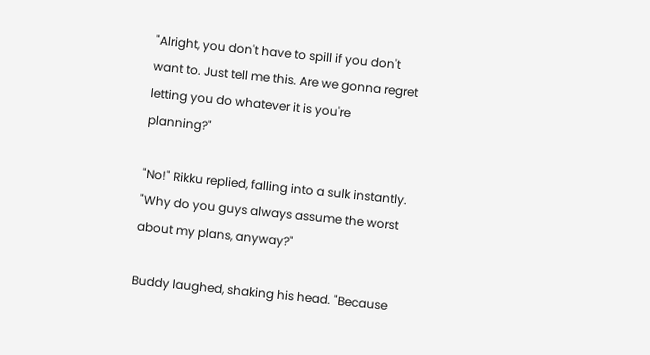"Alright, you don't have to spill if you don't want to. Just tell me this. Are we gonna regret letting you do whatever it is you're planning?"

"No!" Rikku replied, falling into a sulk instantly. "Why do you guys always assume the worst about my plans, anyway?"

Buddy laughed, shaking his head. "Because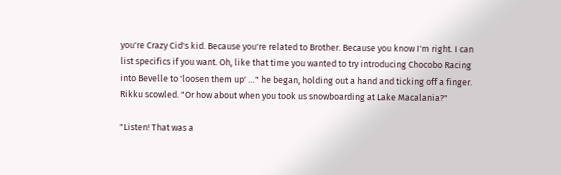you're Crazy Cid's kid. Because you're related to Brother. Because you know I'm right. I can list specifics if you want. Oh, like that time you wanted to try introducing Chocobo Racing into Bevelle to 'loosen them up' …" he began, holding out a hand and ticking off a finger. Rikku scowled. "Or how about when you took us snowboarding at Lake Macalania?"

"Listen! That was a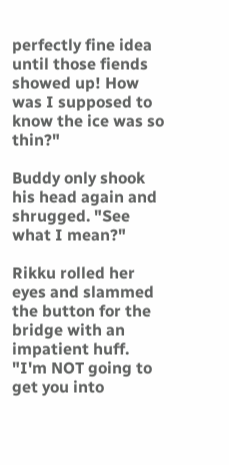perfectly fine idea until those fiends showed up! How was I supposed to know the ice was so thin?"

Buddy only shook his head again and shrugged. "See what I mean?"

Rikku rolled her eyes and slammed the button for the bridge with an impatient huff. "I'm NOT going to get you into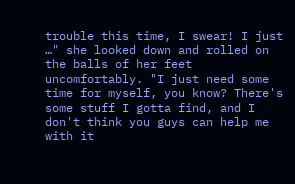trouble this time, I swear! I just …" she looked down and rolled on the balls of her feet uncomfortably. "I just need some time for myself, you know? There's some stuff I gotta find, and I don't think you guys can help me with it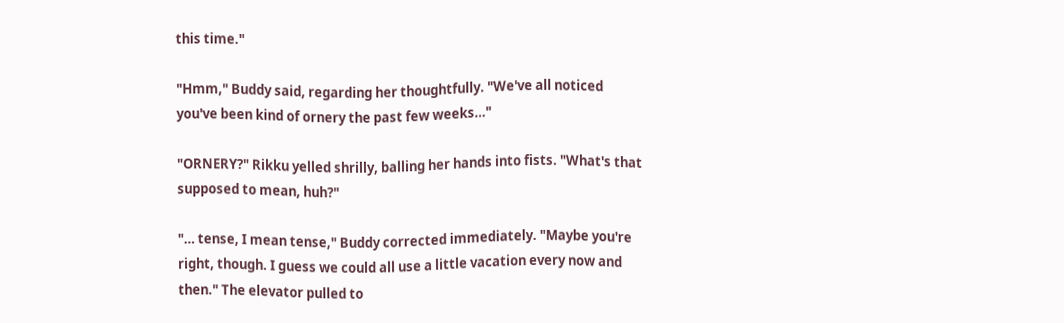this time."

"Hmm," Buddy said, regarding her thoughtfully. "We've all noticed you've been kind of ornery the past few weeks…"

"ORNERY?" Rikku yelled shrilly, balling her hands into fists. "What's that supposed to mean, huh?"

"… tense, I mean tense," Buddy corrected immediately. "Maybe you're right, though. I guess we could all use a little vacation every now and then." The elevator pulled to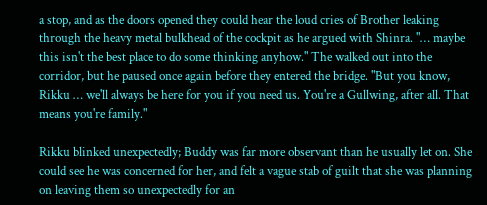a stop, and as the doors opened they could hear the loud cries of Brother leaking through the heavy metal bulkhead of the cockpit as he argued with Shinra. "… maybe this isn't the best place to do some thinking anyhow." The walked out into the corridor, but he paused once again before they entered the bridge. "But you know, Rikku … we'll always be here for you if you need us. You're a Gullwing, after all. That means you're family."

Rikku blinked unexpectedly; Buddy was far more observant than he usually let on. She could see he was concerned for her, and felt a vague stab of guilt that she was planning on leaving them so unexpectedly for an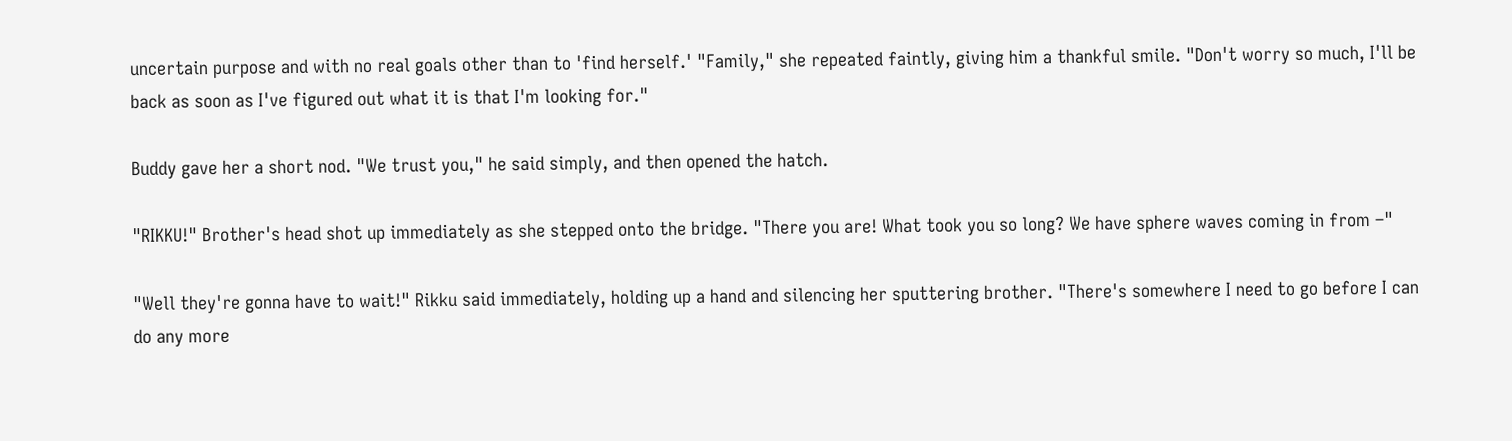uncertain purpose and with no real goals other than to 'find herself.' "Family," she repeated faintly, giving him a thankful smile. "Don't worry so much, I'll be back as soon as I've figured out what it is that I'm looking for."

Buddy gave her a short nod. "We trust you," he said simply, and then opened the hatch.

"RIKKU!" Brother's head shot up immediately as she stepped onto the bridge. "There you are! What took you so long? We have sphere waves coming in from –"

"Well they're gonna have to wait!" Rikku said immediately, holding up a hand and silencing her sputtering brother. "There's somewhere I need to go before I can do any more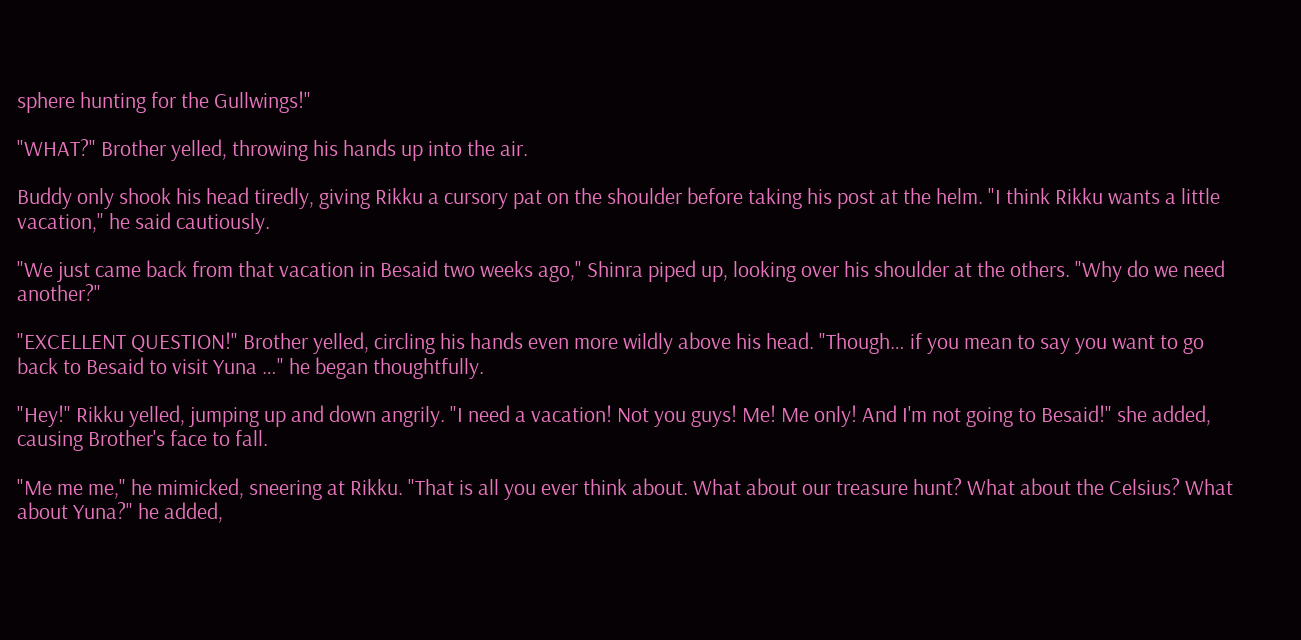sphere hunting for the Gullwings!"

"WHAT?" Brother yelled, throwing his hands up into the air.

Buddy only shook his head tiredly, giving Rikku a cursory pat on the shoulder before taking his post at the helm. "I think Rikku wants a little vacation," he said cautiously.

"We just came back from that vacation in Besaid two weeks ago," Shinra piped up, looking over his shoulder at the others. "Why do we need another?"

"EXCELLENT QUESTION!" Brother yelled, circling his hands even more wildly above his head. "Though… if you mean to say you want to go back to Besaid to visit Yuna …" he began thoughtfully.

"Hey!" Rikku yelled, jumping up and down angrily. "I need a vacation! Not you guys! Me! Me only! And I'm not going to Besaid!" she added, causing Brother's face to fall.

"Me me me," he mimicked, sneering at Rikku. "That is all you ever think about. What about our treasure hunt? What about the Celsius? What about Yuna?" he added,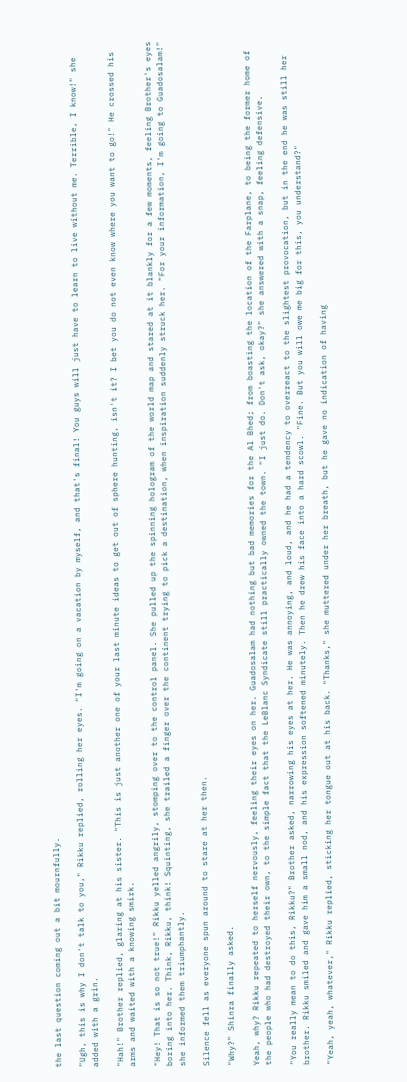the last question coming out a bit mournfully.

"Ugh, this is why I don't talk to you," Rikku replied, rolling her eyes. "I'm going on a vacation by myself, and that's final! You guys will just have to learn to live without me. Terrible, I know!" she added with a grin.

"Hah!" Brother replied, glaring at his sister. "This is just another one of your last minute ideas to get out of sphere hunting, isn't it? I bet you do not even know where you want to go!" He crossed his arms and waited with a knowing smirk.

"Hey! That is so not true!" Rikku yelled angrily, stomping over to the control panel. She pulled up the spinning hologram of the world map and stared at it blankly for a few moments, feeling Brother's eyes boring into her. Think, Rikku, think! Squinting, she trailed a finger over the continent trying to pick a destination, when inspiration suddenly struck her. "For your information, I'm going to Guadosalam!" she informed them triumphantly.

Silence fell as everyone spun around to stare at her then.

"Why?" Shinra finally asked.

Yeah, why? Rikku repeated to herself nervously, feeling their eyes on her. Guadosalam had nothing but bad memories for the Al Bhed; from boasting the location of the Farplane, to being the former home of the people who had destroyed their own, to the simple fact that the LeBlanc Syndicate still practically owned the town. "I just do. Don't ask, okay?" she answered with a snap, feeling defensive.

"You really mean to do this, Rikku?" Brother asked, narrowing his eyes at her. He was annoying, and loud, and he had a tendency to overreact to the slightest provocation, but in the end he was still her brother. Rikku smiled and gave him a small nod, and his expression softened minutely. Then he drew his face into a hard scowl. "Fine. But you will owe me big for this, you understand?"

"Yeah, yeah, whatever," Rikku replied, sticking her tongue out at his back. "Thanks," she muttered under her breath, but he gave no indication of having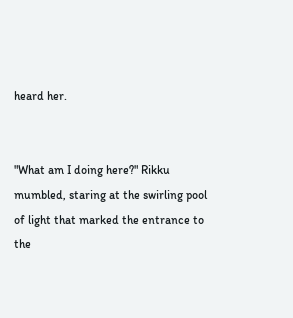heard her.


"What am I doing here?" Rikku mumbled, staring at the swirling pool of light that marked the entrance to the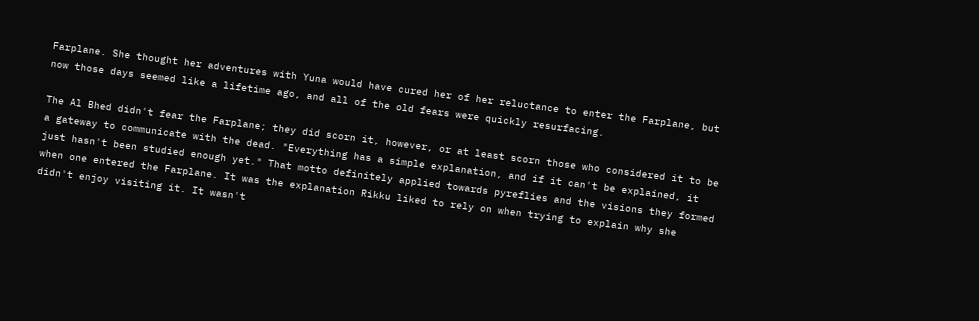Farplane. She thought her adventures with Yuna would have cured her of her reluctance to enter the Farplane, but now those days seemed like a lifetime ago, and all of the old fears were quickly resurfacing.

The Al Bhed didn't fear the Farplane; they did scorn it, however, or at least scorn those who considered it to be a gateway to communicate with the dead. "Everything has a simple explanation, and if it can't be explained, it just hasn't been studied enough yet." That motto definitely applied towards pyreflies and the visions they formed when one entered the Farplane. It was the explanation Rikku liked to rely on when trying to explain why she didn't enjoy visiting it. It wasn't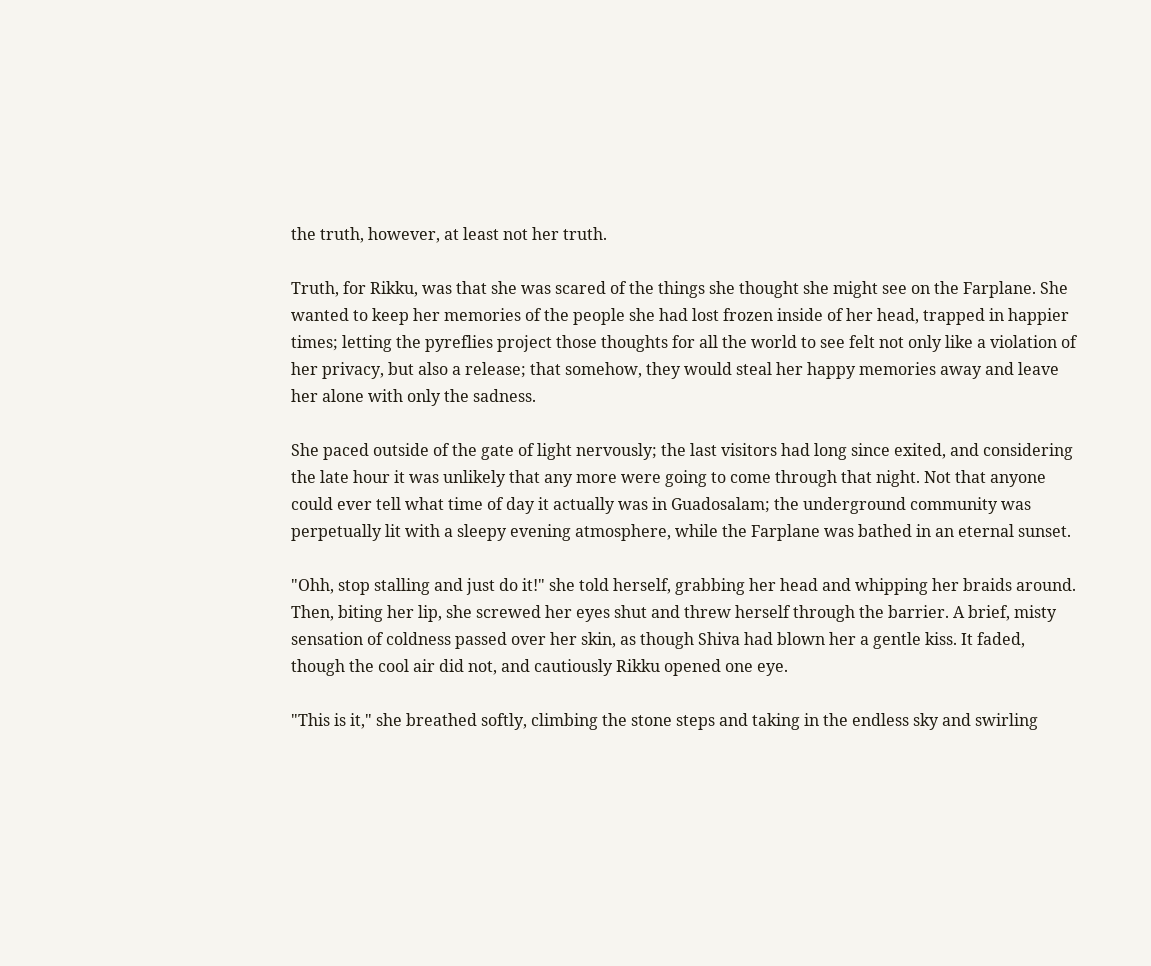the truth, however, at least not her truth.

Truth, for Rikku, was that she was scared of the things she thought she might see on the Farplane. She wanted to keep her memories of the people she had lost frozen inside of her head, trapped in happier times; letting the pyreflies project those thoughts for all the world to see felt not only like a violation of her privacy, but also a release; that somehow, they would steal her happy memories away and leave her alone with only the sadness.

She paced outside of the gate of light nervously; the last visitors had long since exited, and considering the late hour it was unlikely that any more were going to come through that night. Not that anyone could ever tell what time of day it actually was in Guadosalam; the underground community was perpetually lit with a sleepy evening atmosphere, while the Farplane was bathed in an eternal sunset.

"Ohh, stop stalling and just do it!" she told herself, grabbing her head and whipping her braids around. Then, biting her lip, she screwed her eyes shut and threw herself through the barrier. A brief, misty sensation of coldness passed over her skin, as though Shiva had blown her a gentle kiss. It faded, though the cool air did not, and cautiously Rikku opened one eye.

"This is it," she breathed softly, climbing the stone steps and taking in the endless sky and swirling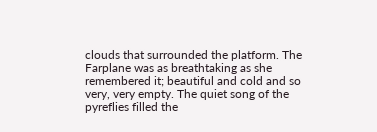clouds that surrounded the platform. The Farplane was as breathtaking as she remembered it; beautiful and cold and so very, very empty. The quiet song of the pyreflies filled the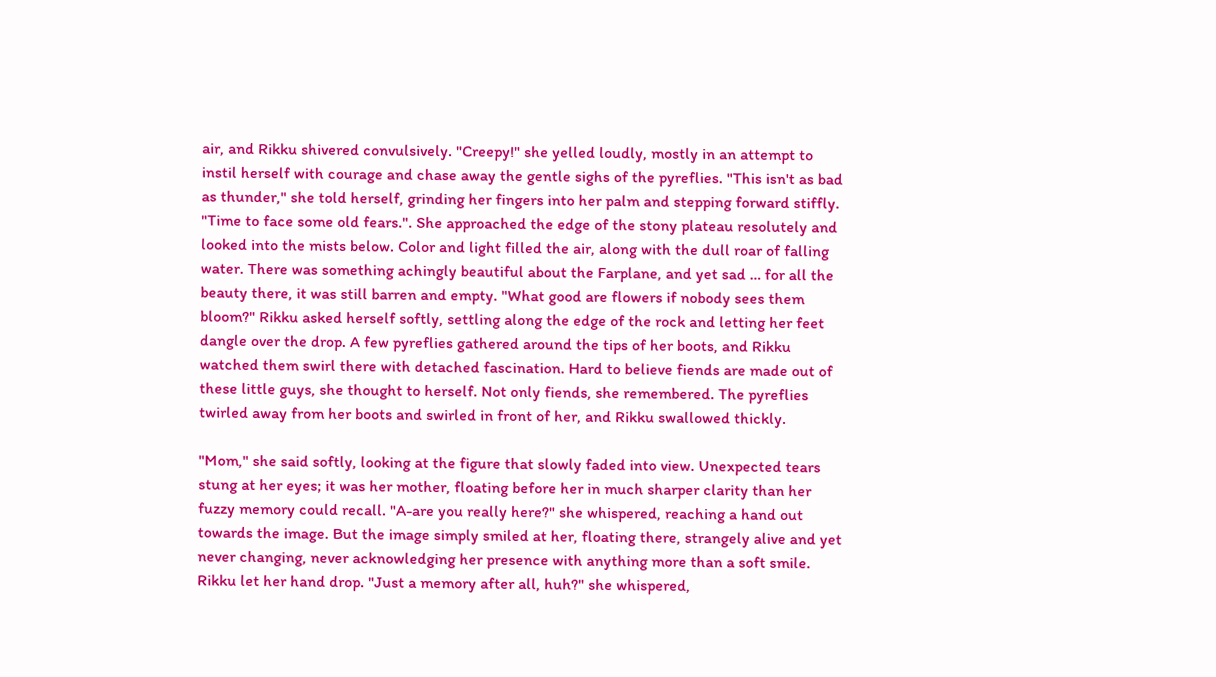air, and Rikku shivered convulsively. "Creepy!" she yelled loudly, mostly in an attempt to instil herself with courage and chase away the gentle sighs of the pyreflies. "This isn't as bad as thunder," she told herself, grinding her fingers into her palm and stepping forward stiffly. "Time to face some old fears.". She approached the edge of the stony plateau resolutely and looked into the mists below. Color and light filled the air, along with the dull roar of falling water. There was something achingly beautiful about the Farplane, and yet sad … for all the beauty there, it was still barren and empty. "What good are flowers if nobody sees them bloom?" Rikku asked herself softly, settling along the edge of the rock and letting her feet dangle over the drop. A few pyreflies gathered around the tips of her boots, and Rikku watched them swirl there with detached fascination. Hard to believe fiends are made out of these little guys, she thought to herself. Not only fiends, she remembered. The pyreflies twirled away from her boots and swirled in front of her, and Rikku swallowed thickly.

"Mom," she said softly, looking at the figure that slowly faded into view. Unexpected tears stung at her eyes; it was her mother, floating before her in much sharper clarity than her fuzzy memory could recall. "A-are you really here?" she whispered, reaching a hand out towards the image. But the image simply smiled at her, floating there, strangely alive and yet never changing, never acknowledging her presence with anything more than a soft smile. Rikku let her hand drop. "Just a memory after all, huh?" she whispered,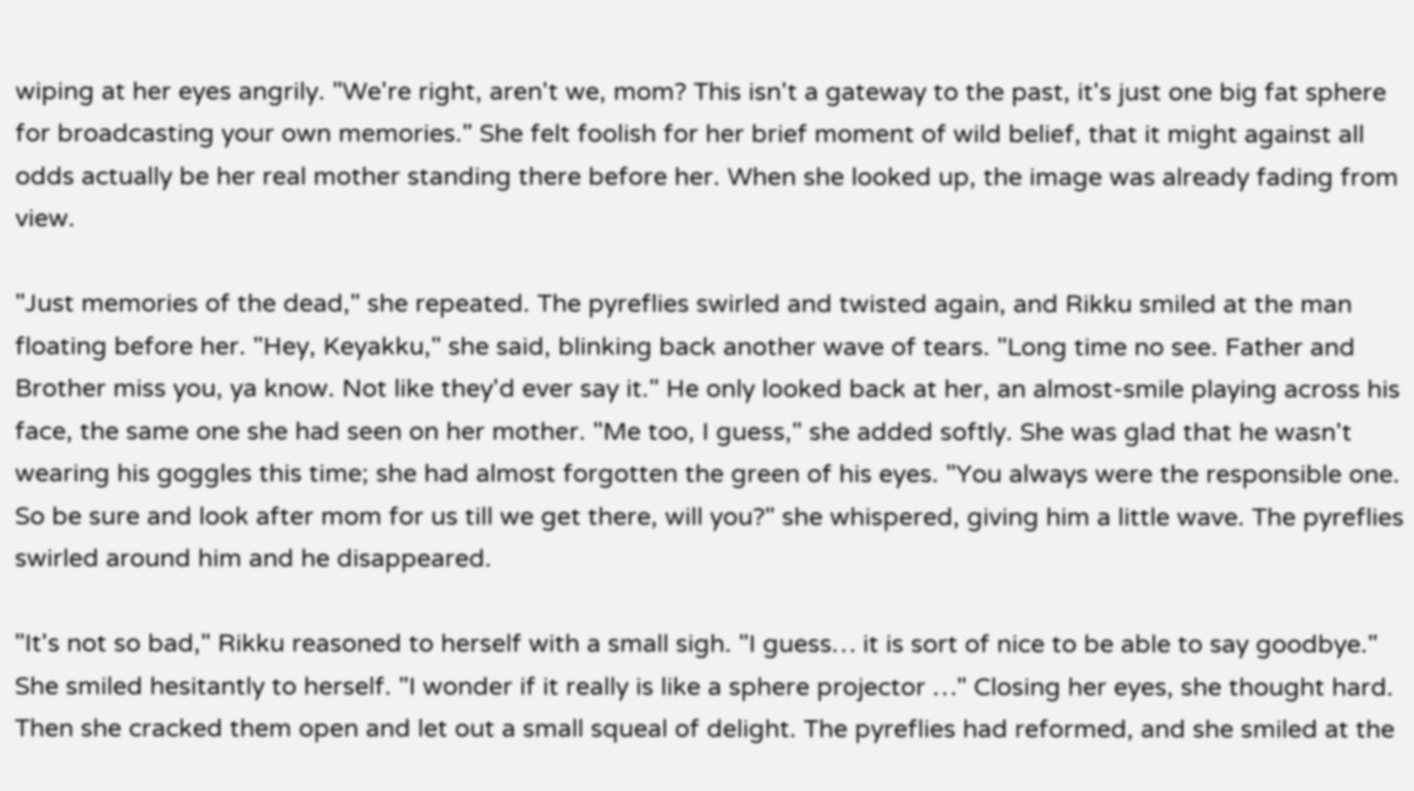wiping at her eyes angrily. "We're right, aren't we, mom? This isn't a gateway to the past, it's just one big fat sphere for broadcasting your own memories." She felt foolish for her brief moment of wild belief, that it might against all odds actually be her real mother standing there before her. When she looked up, the image was already fading from view.

"Just memories of the dead," she repeated. The pyreflies swirled and twisted again, and Rikku smiled at the man floating before her. "Hey, Keyakku," she said, blinking back another wave of tears. "Long time no see. Father and Brother miss you, ya know. Not like they'd ever say it." He only looked back at her, an almost-smile playing across his face, the same one she had seen on her mother. "Me too, I guess," she added softly. She was glad that he wasn't wearing his goggles this time; she had almost forgotten the green of his eyes. "You always were the responsible one. So be sure and look after mom for us till we get there, will you?" she whispered, giving him a little wave. The pyreflies swirled around him and he disappeared.

"It's not so bad," Rikku reasoned to herself with a small sigh. "I guess… it is sort of nice to be able to say goodbye." She smiled hesitantly to herself. "I wonder if it really is like a sphere projector …" Closing her eyes, she thought hard. Then she cracked them open and let out a small squeal of delight. The pyreflies had reformed, and she smiled at the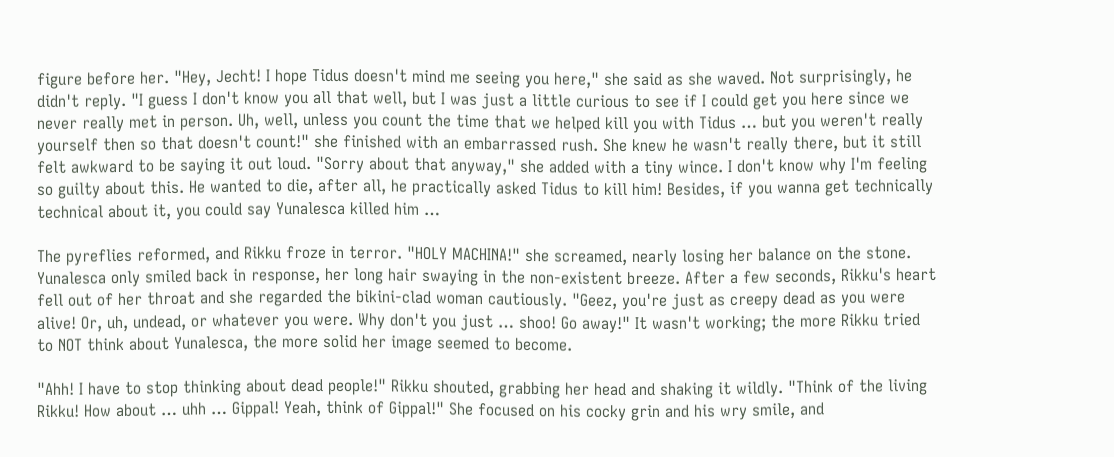figure before her. "Hey, Jecht! I hope Tidus doesn't mind me seeing you here," she said as she waved. Not surprisingly, he didn't reply. "I guess I don't know you all that well, but I was just a little curious to see if I could get you here since we never really met in person. Uh, well, unless you count the time that we helped kill you with Tidus … but you weren't really yourself then so that doesn't count!" she finished with an embarrassed rush. She knew he wasn't really there, but it still felt awkward to be saying it out loud. "Sorry about that anyway," she added with a tiny wince. I don't know why I'm feeling so guilty about this. He wanted to die, after all, he practically asked Tidus to kill him! Besides, if you wanna get technically technical about it, you could say Yunalesca killed him …

The pyreflies reformed, and Rikku froze in terror. "HOLY MACHINA!" she screamed, nearly losing her balance on the stone. Yunalesca only smiled back in response, her long hair swaying in the non-existent breeze. After a few seconds, Rikku's heart fell out of her throat and she regarded the bikini-clad woman cautiously. "Geez, you're just as creepy dead as you were alive! Or, uh, undead, or whatever you were. Why don't you just … shoo! Go away!" It wasn't working; the more Rikku tried to NOT think about Yunalesca, the more solid her image seemed to become.

"Ahh! I have to stop thinking about dead people!" Rikku shouted, grabbing her head and shaking it wildly. "Think of the living Rikku! How about … uhh … Gippal! Yeah, think of Gippal!" She focused on his cocky grin and his wry smile, and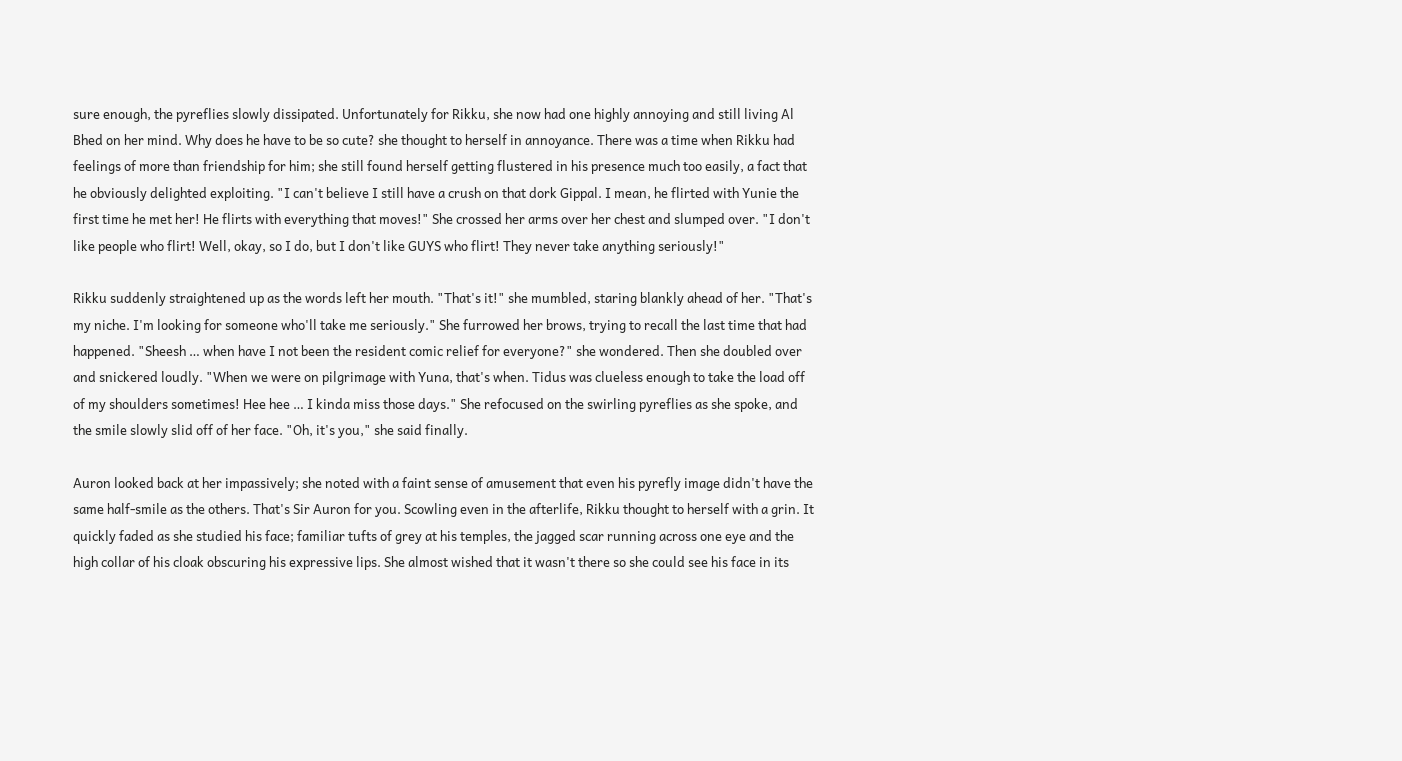sure enough, the pyreflies slowly dissipated. Unfortunately for Rikku, she now had one highly annoying and still living Al Bhed on her mind. Why does he have to be so cute? she thought to herself in annoyance. There was a time when Rikku had feelings of more than friendship for him; she still found herself getting flustered in his presence much too easily, a fact that he obviously delighted exploiting. "I can't believe I still have a crush on that dork Gippal. I mean, he flirted with Yunie the first time he met her! He flirts with everything that moves!" She crossed her arms over her chest and slumped over. "I don't like people who flirt! Well, okay, so I do, but I don't like GUYS who flirt! They never take anything seriously!"

Rikku suddenly straightened up as the words left her mouth. "That's it!" she mumbled, staring blankly ahead of her. "That's my niche. I'm looking for someone who'll take me seriously." She furrowed her brows, trying to recall the last time that had happened. "Sheesh … when have I not been the resident comic relief for everyone?" she wondered. Then she doubled over and snickered loudly. "When we were on pilgrimage with Yuna, that's when. Tidus was clueless enough to take the load off of my shoulders sometimes! Hee hee … I kinda miss those days." She refocused on the swirling pyreflies as she spoke, and the smile slowly slid off of her face. "Oh, it's you," she said finally.

Auron looked back at her impassively; she noted with a faint sense of amusement that even his pyrefly image didn't have the same half-smile as the others. That's Sir Auron for you. Scowling even in the afterlife, Rikku thought to herself with a grin. It quickly faded as she studied his face; familiar tufts of grey at his temples, the jagged scar running across one eye and the high collar of his cloak obscuring his expressive lips. She almost wished that it wasn't there so she could see his face in its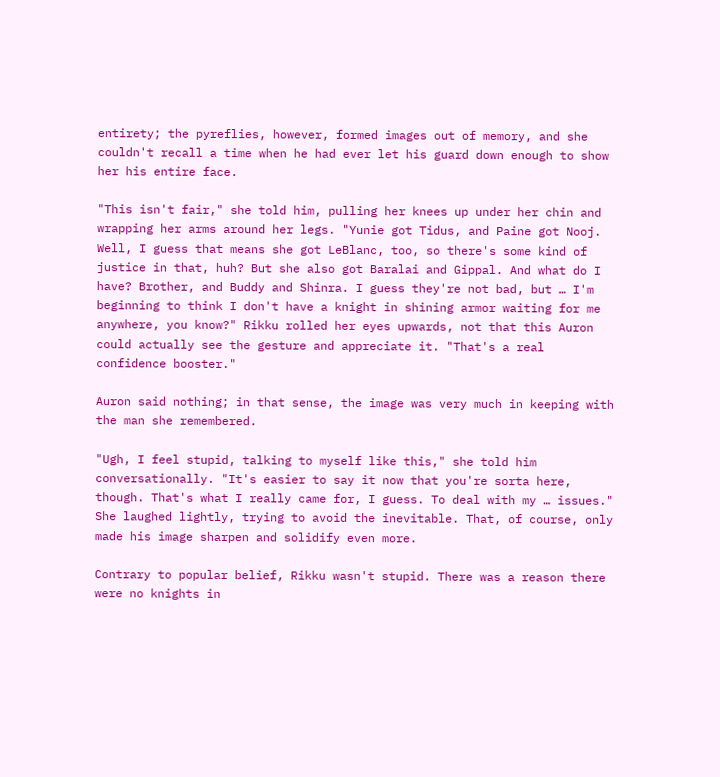entirety; the pyreflies, however, formed images out of memory, and she couldn't recall a time when he had ever let his guard down enough to show her his entire face.

"This isn't fair," she told him, pulling her knees up under her chin and wrapping her arms around her legs. "Yunie got Tidus, and Paine got Nooj. Well, I guess that means she got LeBlanc, too, so there's some kind of justice in that, huh? But she also got Baralai and Gippal. And what do I have? Brother, and Buddy and Shinra. I guess they're not bad, but … I'm beginning to think I don't have a knight in shining armor waiting for me anywhere, you know?" Rikku rolled her eyes upwards, not that this Auron could actually see the gesture and appreciate it. "That's a real confidence booster."

Auron said nothing; in that sense, the image was very much in keeping with the man she remembered.

"Ugh, I feel stupid, talking to myself like this," she told him conversationally. "It's easier to say it now that you're sorta here, though. That's what I really came for, I guess. To deal with my … issues." She laughed lightly, trying to avoid the inevitable. That, of course, only made his image sharpen and solidify even more.

Contrary to popular belief, Rikku wasn't stupid. There was a reason there were no knights in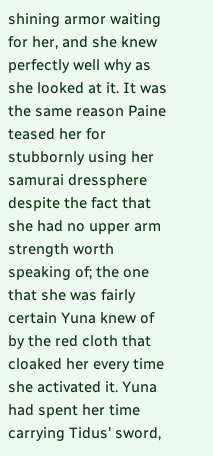shining armor waiting for her, and she knew perfectly well why as she looked at it. It was the same reason Paine teased her for stubbornly using her samurai dressphere despite the fact that she had no upper arm strength worth speaking of; the one that she was fairly certain Yuna knew of by the red cloth that cloaked her every time she activated it. Yuna had spent her time carrying Tidus' sword,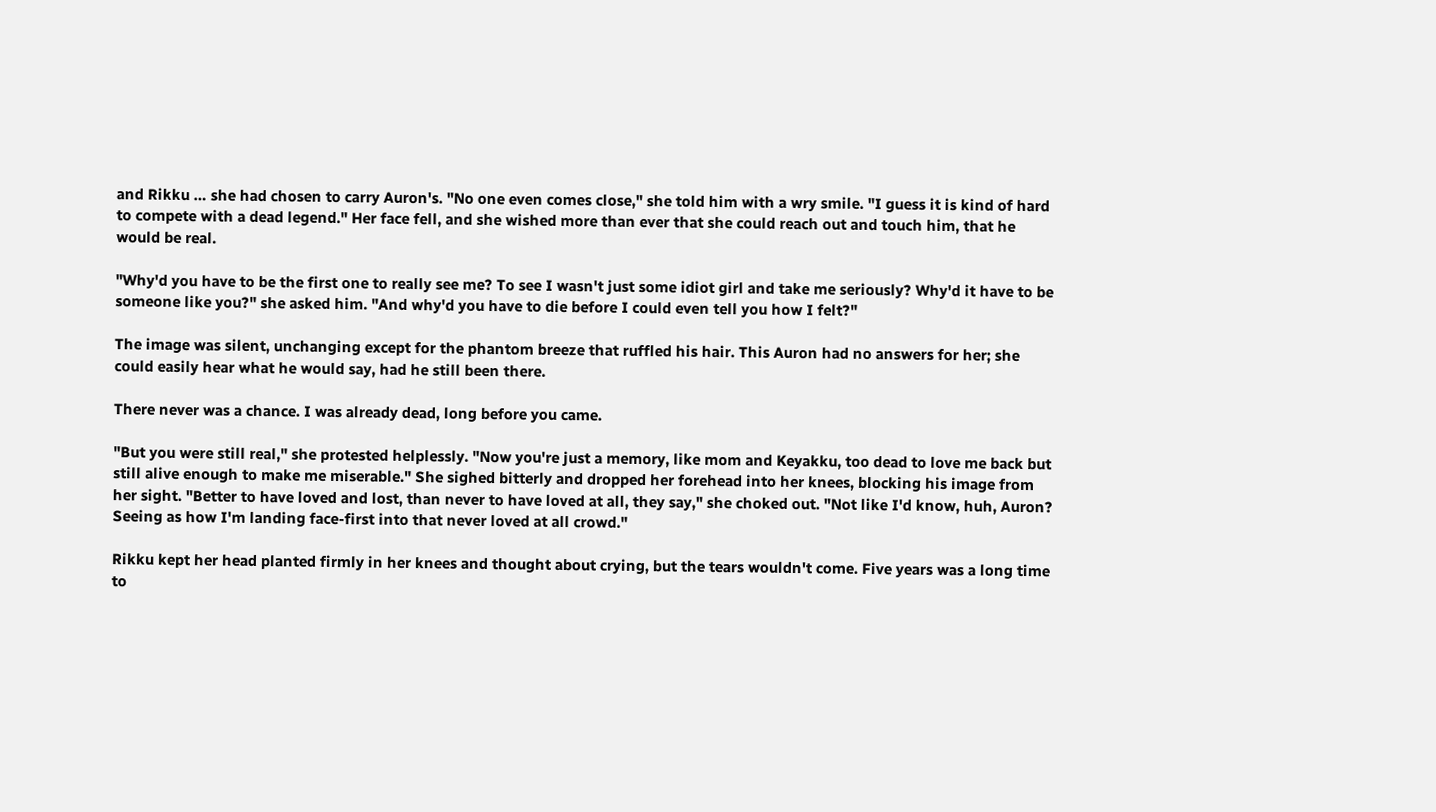and Rikku … she had chosen to carry Auron's. "No one even comes close," she told him with a wry smile. "I guess it is kind of hard to compete with a dead legend." Her face fell, and she wished more than ever that she could reach out and touch him, that he would be real.

"Why'd you have to be the first one to really see me? To see I wasn't just some idiot girl and take me seriously? Why'd it have to be someone like you?" she asked him. "And why'd you have to die before I could even tell you how I felt?"

The image was silent, unchanging except for the phantom breeze that ruffled his hair. This Auron had no answers for her; she could easily hear what he would say, had he still been there.

There never was a chance. I was already dead, long before you came.

"But you were still real," she protested helplessly. "Now you're just a memory, like mom and Keyakku, too dead to love me back but still alive enough to make me miserable." She sighed bitterly and dropped her forehead into her knees, blocking his image from her sight. "Better to have loved and lost, than never to have loved at all, they say," she choked out. "Not like I'd know, huh, Auron? Seeing as how I'm landing face-first into that never loved at all crowd."

Rikku kept her head planted firmly in her knees and thought about crying, but the tears wouldn't come. Five years was a long time to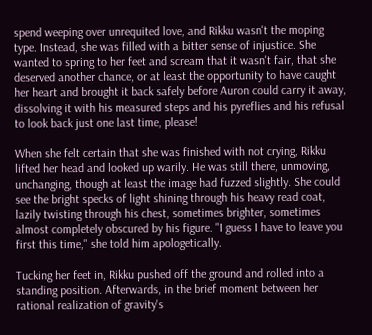spend weeping over unrequited love, and Rikku wasn't the moping type. Instead, she was filled with a bitter sense of injustice. She wanted to spring to her feet and scream that it wasn't fair, that she deserved another chance, or at least the opportunity to have caught her heart and brought it back safely before Auron could carry it away, dissolving it with his measured steps and his pyreflies and his refusal to look back just one last time, please!

When she felt certain that she was finished with not crying, Rikku lifted her head and looked up warily. He was still there, unmoving, unchanging, though at least the image had fuzzed slightly. She could see the bright specks of light shining through his heavy read coat, lazily twisting through his chest, sometimes brighter, sometimes almost completely obscured by his figure. "I guess I have to leave you first this time," she told him apologetically.

Tucking her feet in, Rikku pushed off the ground and rolled into a standing position. Afterwards, in the brief moment between her rational realization of gravity's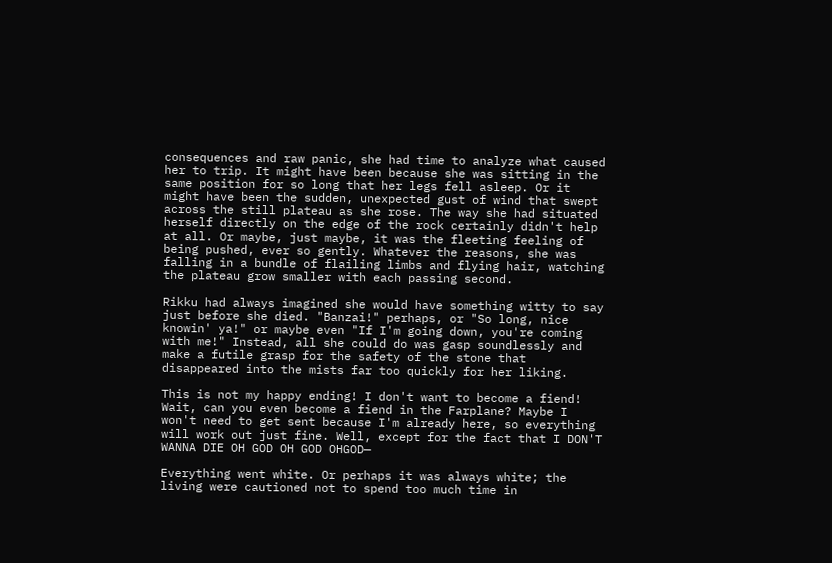consequences and raw panic, she had time to analyze what caused her to trip. It might have been because she was sitting in the same position for so long that her legs fell asleep. Or it might have been the sudden, unexpected gust of wind that swept across the still plateau as she rose. The way she had situated herself directly on the edge of the rock certainly didn't help at all. Or maybe, just maybe, it was the fleeting feeling of being pushed, ever so gently. Whatever the reasons, she was falling in a bundle of flailing limbs and flying hair, watching the plateau grow smaller with each passing second.

Rikku had always imagined she would have something witty to say just before she died. "Banzai!" perhaps, or "So long, nice knowin' ya!" or maybe even "If I'm going down, you're coming with me!" Instead, all she could do was gasp soundlessly and make a futile grasp for the safety of the stone that disappeared into the mists far too quickly for her liking.

This is not my happy ending! I don't want to become a fiend! Wait, can you even become a fiend in the Farplane? Maybe I won't need to get sent because I'm already here, so everything will work out just fine. Well, except for the fact that I DON'T WANNA DIE OH GOD OH GOD OHGOD—

Everything went white. Or perhaps it was always white; the living were cautioned not to spend too much time in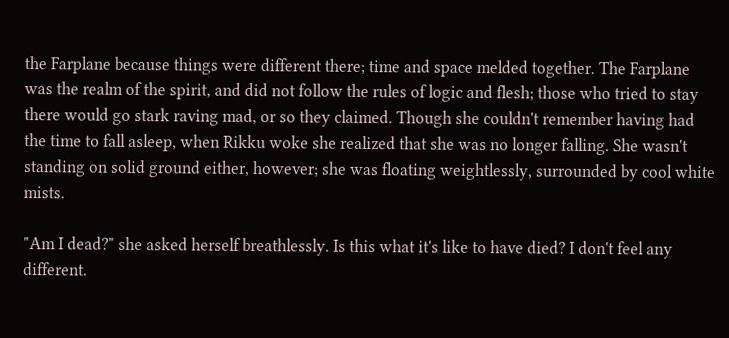the Farplane because things were different there; time and space melded together. The Farplane was the realm of the spirit, and did not follow the rules of logic and flesh; those who tried to stay there would go stark raving mad, or so they claimed. Though she couldn't remember having had the time to fall asleep, when Rikku woke she realized that she was no longer falling. She wasn't standing on solid ground either, however; she was floating weightlessly, surrounded by cool white mists.

"Am I dead?" she asked herself breathlessly. Is this what it's like to have died? I don't feel any different.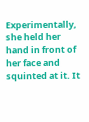Experimentally, she held her hand in front of her face and squinted at it. It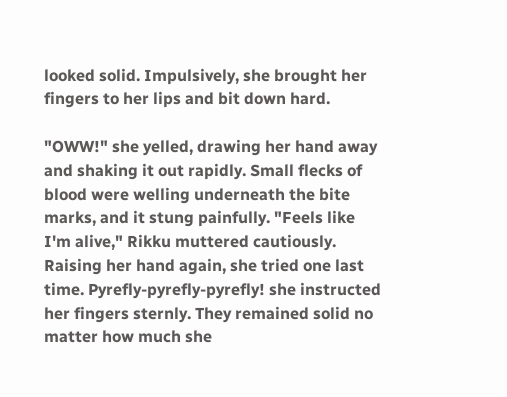looked solid. Impulsively, she brought her fingers to her lips and bit down hard.

"OWW!" she yelled, drawing her hand away and shaking it out rapidly. Small flecks of blood were welling underneath the bite marks, and it stung painfully. "Feels like I'm alive," Rikku muttered cautiously. Raising her hand again, she tried one last time. Pyrefly-pyrefly-pyrefly! she instructed her fingers sternly. They remained solid no matter how much she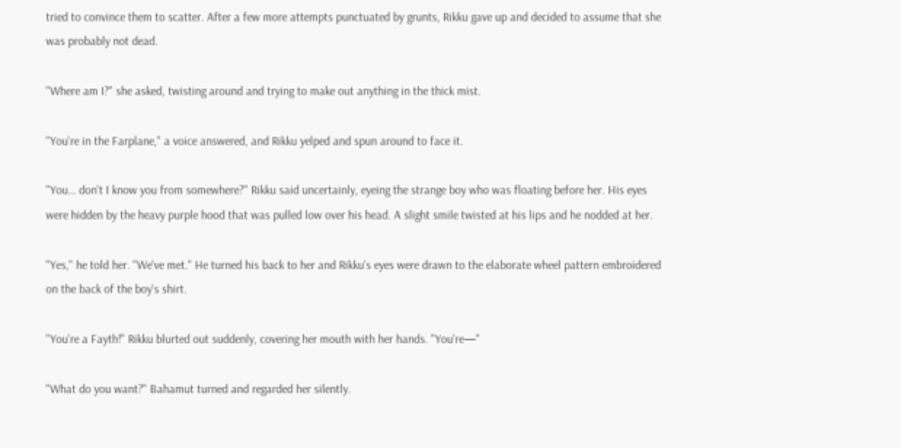tried to convince them to scatter. After a few more attempts punctuated by grunts, Rikku gave up and decided to assume that she was probably not dead.

"Where am I?" she asked, twisting around and trying to make out anything in the thick mist.

"You're in the Farplane," a voice answered, and Rikku yelped and spun around to face it.

"You… don't I know you from somewhere?" Rikku said uncertainly, eyeing the strange boy who was floating before her. His eyes were hidden by the heavy purple hood that was pulled low over his head. A slight smile twisted at his lips and he nodded at her.

"Yes," he told her. "We've met." He turned his back to her and Rikku's eyes were drawn to the elaborate wheel pattern embroidered on the back of the boy's shirt.

"You're a Fayth!" Rikku blurted out suddenly, covering her mouth with her hands. "You're—"

"What do you want?" Bahamut turned and regarded her silently.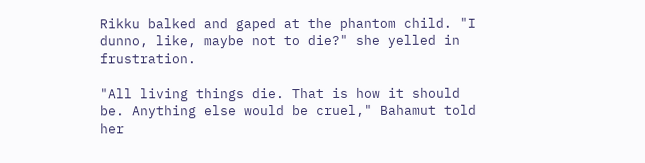Rikku balked and gaped at the phantom child. "I dunno, like, maybe not to die?" she yelled in frustration.

"All living things die. That is how it should be. Anything else would be cruel," Bahamut told her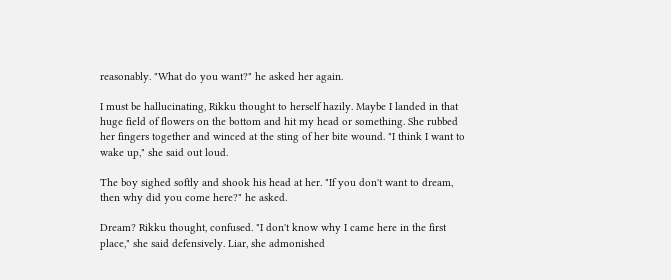reasonably. "What do you want?" he asked her again.

I must be hallucinating, Rikku thought to herself hazily. Maybe I landed in that huge field of flowers on the bottom and hit my head or something. She rubbed her fingers together and winced at the sting of her bite wound. "I think I want to wake up," she said out loud.

The boy sighed softly and shook his head at her. "If you don't want to dream, then why did you come here?" he asked.

Dream? Rikku thought, confused. "I don't know why I came here in the first place," she said defensively. Liar, she admonished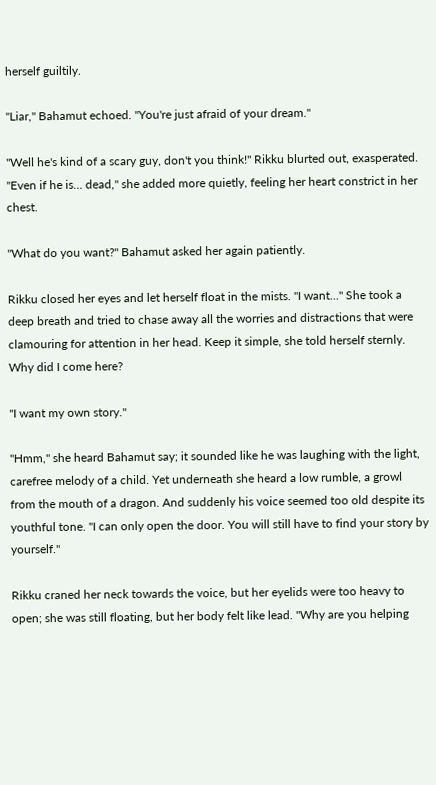herself guiltily.

"Liar," Bahamut echoed. "You're just afraid of your dream."

"Well he's kind of a scary guy, don't you think!" Rikku blurted out, exasperated. "Even if he is… dead," she added more quietly, feeling her heart constrict in her chest.

"What do you want?" Bahamut asked her again patiently.

Rikku closed her eyes and let herself float in the mists. "I want…" She took a deep breath and tried to chase away all the worries and distractions that were clamouring for attention in her head. Keep it simple, she told herself sternly. Why did I come here?

"I want my own story."

"Hmm," she heard Bahamut say; it sounded like he was laughing with the light, carefree melody of a child. Yet underneath she heard a low rumble, a growl from the mouth of a dragon. And suddenly his voice seemed too old despite its youthful tone. "I can only open the door. You will still have to find your story by yourself."

Rikku craned her neck towards the voice, but her eyelids were too heavy to open; she was still floating, but her body felt like lead. "Why are you helping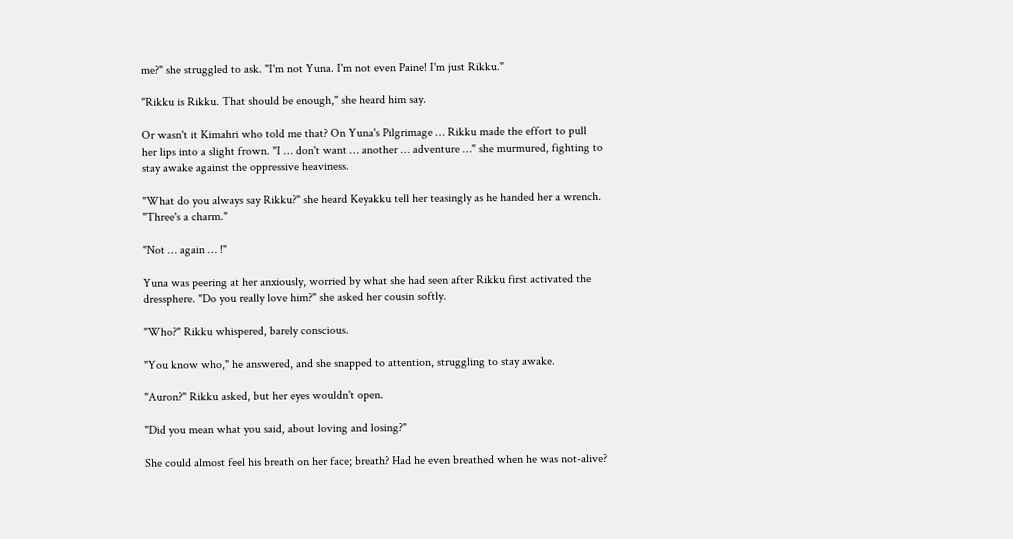me?" she struggled to ask. "I'm not Yuna. I'm not even Paine! I'm just Rikku."

"Rikku is Rikku. That should be enough," she heard him say.

Or wasn't it Kimahri who told me that? On Yuna's Pilgrimage … Rikku made the effort to pull her lips into a slight frown. "I … don't want … another … adventure …" she murmured, fighting to stay awake against the oppressive heaviness.

"What do you always say Rikku?" she heard Keyakku tell her teasingly as he handed her a wrench. "Three's a charm."

"Not … again … !"

Yuna was peering at her anxiously, worried by what she had seen after Rikku first activated the dressphere. "Do you really love him?" she asked her cousin softly.

"Who?" Rikku whispered, barely conscious.

"You know who," he answered, and she snapped to attention, struggling to stay awake.

"Auron?" Rikku asked, but her eyes wouldn't open.

"Did you mean what you said, about loving and losing?"

She could almost feel his breath on her face; breath? Had he even breathed when he was not-alive?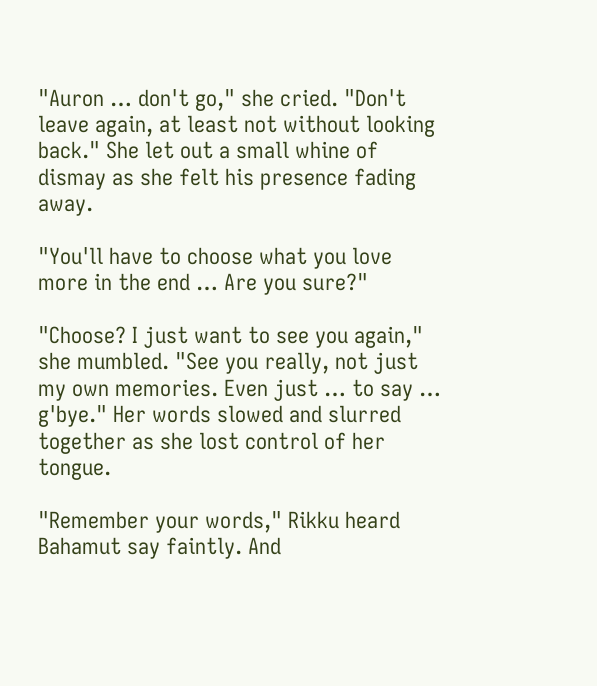"Auron … don't go," she cried. "Don't leave again, at least not without looking back." She let out a small whine of dismay as she felt his presence fading away.

"You'll have to choose what you love more in the end … Are you sure?"

"Choose? I just want to see you again," she mumbled. "See you really, not just my own memories. Even just … to say … g'bye." Her words slowed and slurred together as she lost control of her tongue.

"Remember your words," Rikku heard Bahamut say faintly. And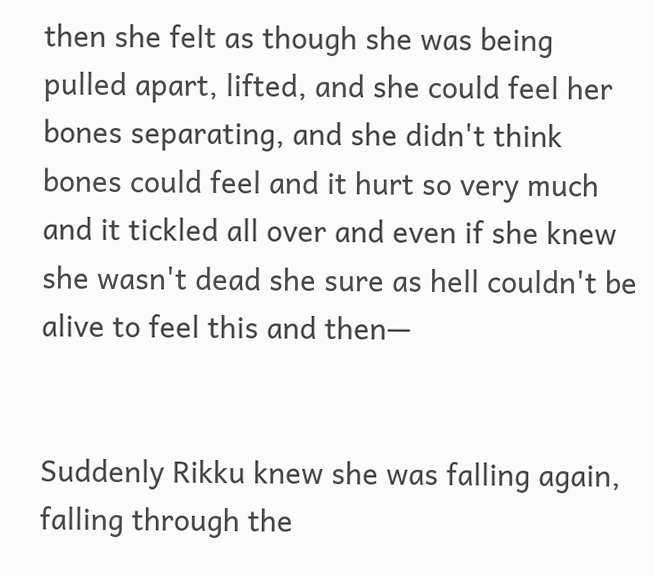then she felt as though she was being pulled apart, lifted, and she could feel her bones separating, and she didn't think bones could feel and it hurt so very much and it tickled all over and even if she knew she wasn't dead she sure as hell couldn't be alive to feel this and then—


Suddenly Rikku knew she was falling again, falling through the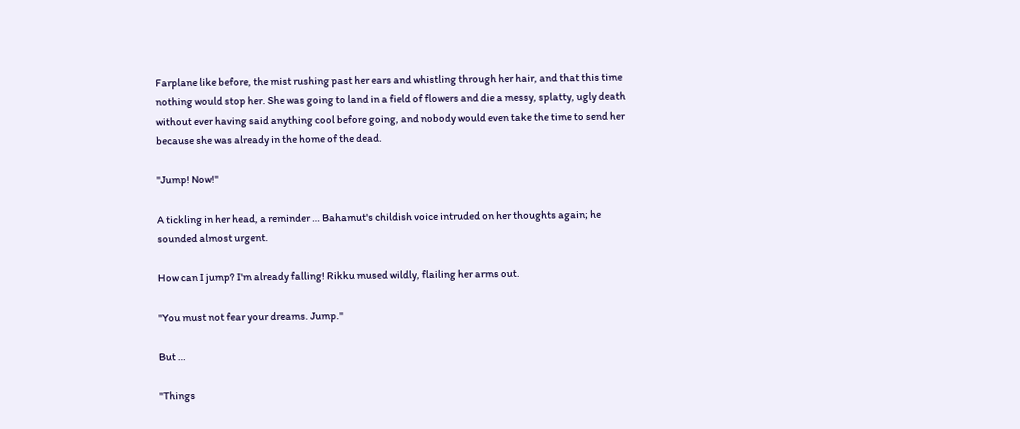Farplane like before, the mist rushing past her ears and whistling through her hair, and that this time nothing would stop her. She was going to land in a field of flowers and die a messy, splatty, ugly death without ever having said anything cool before going, and nobody would even take the time to send her because she was already in the home of the dead.

"Jump! Now!"

A tickling in her head, a reminder … Bahamut's childish voice intruded on her thoughts again; he sounded almost urgent.

How can I jump? I'm already falling! Rikku mused wildly, flailing her arms out.

"You must not fear your dreams. Jump."

But …

"Things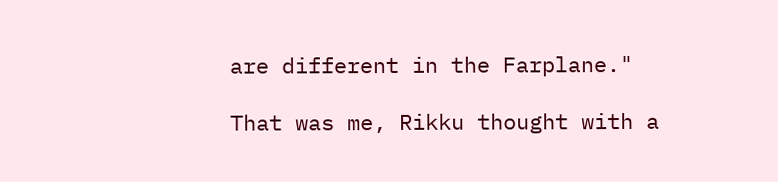are different in the Farplane."

That was me, Rikku thought with a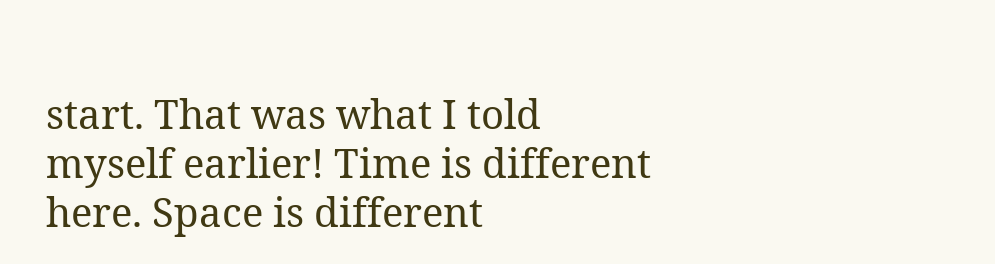start. That was what I told myself earlier! Time is different here. Space is different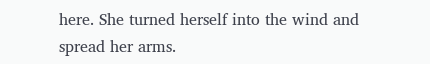here. She turned herself into the wind and spread her arms.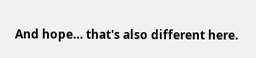And hope… that's also different here.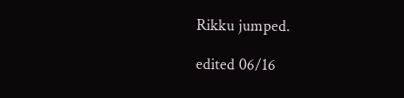Rikku jumped.

edited 06/16